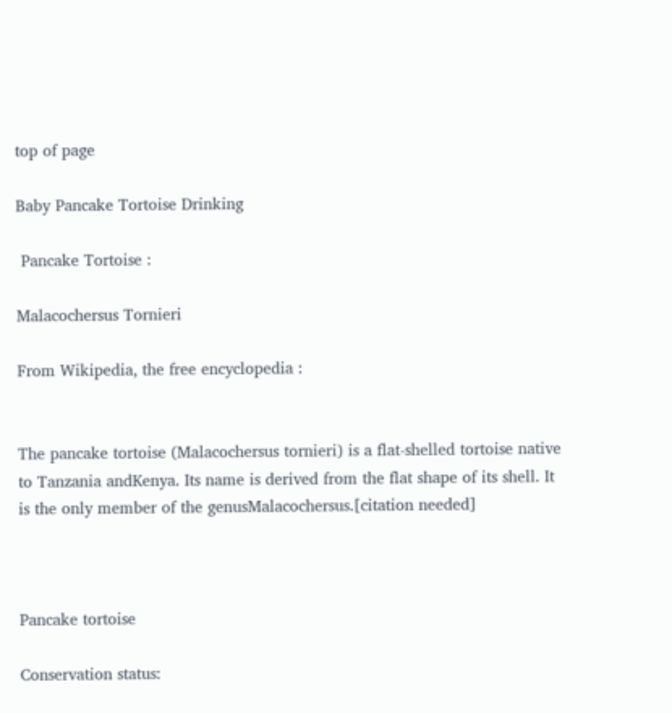top of page

Baby Pancake Tortoise Drinking

 Pancake Tortoise :

Malacochersus Tornieri

From Wikipedia, the free encyclopedia :


The pancake tortoise (Malacochersus tornieri) is a flat-shelled tortoise native to Tanzania andKenya. Its name is derived from the flat shape of its shell. It is the only member of the genusMalacochersus.[citation needed]



Pancake tortoise

Conservation status: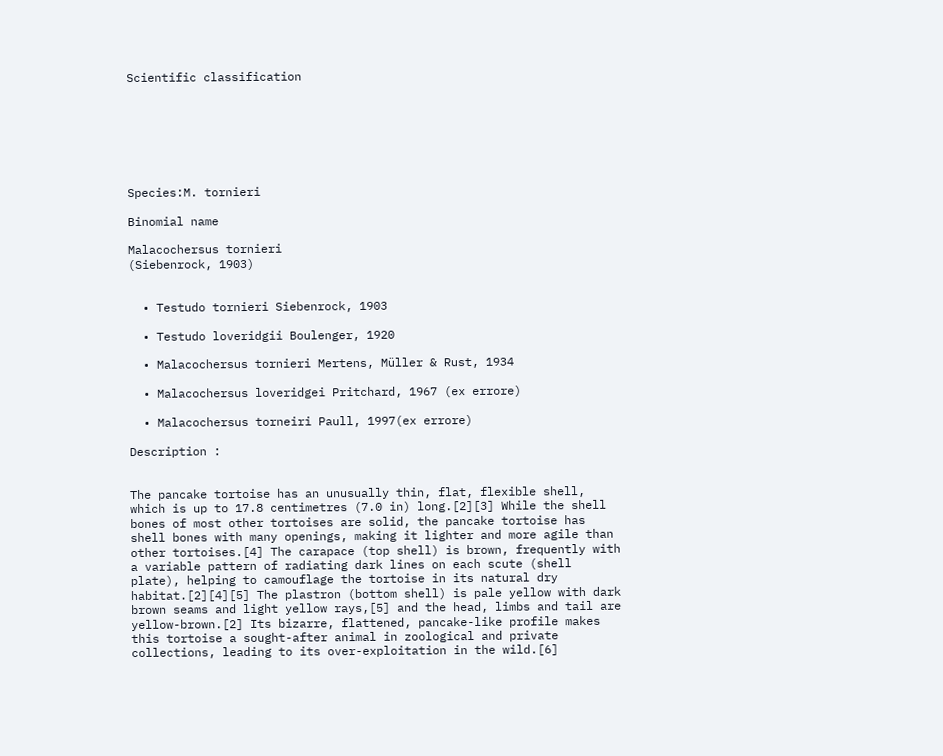Scientific classification







Species:M. tornieri

Binomial name

Malacochersus tornieri
(Siebenrock, 1903)


  • Testudo tornieri Siebenrock, 1903

  • Testudo loveridgii Boulenger, 1920

  • Malacochersus tornieri Mertens, Müller & Rust, 1934

  • Malacochersus loveridgei Pritchard, 1967 (ex errore)

  • Malacochersus torneiri Paull, 1997(ex errore)

Description :


The pancake tortoise has an unusually thin, flat, flexible shell, which is up to 17.8 centimetres (7.0 in) long.[2][3] While the shell bones of most other tortoises are solid, the pancake tortoise has shell bones with many openings, making it lighter and more agile than other tortoises.[4] The carapace (top shell) is brown, frequently with a variable pattern of radiating dark lines on each scute (shell plate), helping to camouflage the tortoise in its natural dry habitat.[2][4][5] The plastron (bottom shell) is pale yellow with dark brown seams and light yellow rays,[5] and the head, limbs and tail are yellow-brown.[2] Its bizarre, flattened, pancake-like profile makes this tortoise a sought-after animal in zoological and private collections, leading to its over-exploitation in the wild.[6]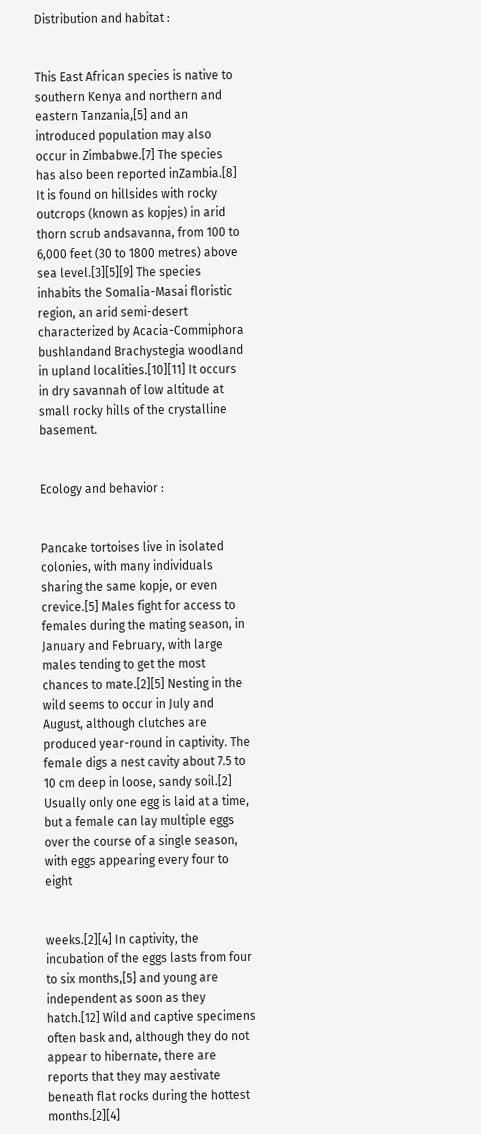Distribution and habitat :


This East African species is native to southern Kenya and northern and eastern Tanzania,[5] and an introduced population may also occur in Zimbabwe.[7] The species has also been reported inZambia.[8] It is found on hillsides with rocky outcrops (known as kopjes) in arid thorn scrub andsavanna, from 100 to 6,000 feet (30 to 1800 metres) above sea level.[3][5][9] The species inhabits the Somalia-Masai floristic region, an arid semi-desert characterized by Acacia-Commiphora bushlandand Brachystegia woodland in upland localities.[10][11] It occurs in dry savannah of low altitude at small rocky hills of the crystalline basement.


Ecology and behavior :


Pancake tortoises live in isolated colonies, with many individuals sharing the same kopje, or even crevice.[5] Males fight for access to females during the mating season, in January and February, with large males tending to get the most chances to mate.[2][5] Nesting in the wild seems to occur in July and August, although clutches are produced year-round in captivity. The female digs a nest cavity about 7.5 to 10 cm deep in loose, sandy soil.[2] Usually only one egg is laid at a time, but a female can lay multiple eggs over the course of a single season, with eggs appearing every four to eight


weeks.[2][4] In captivity, the incubation of the eggs lasts from four to six months,[5] and young are independent as soon as they hatch.[12] Wild and captive specimens often bask and, although they do not appear to hibernate, there are reports that they may aestivate beneath flat rocks during the hottest months.[2][4]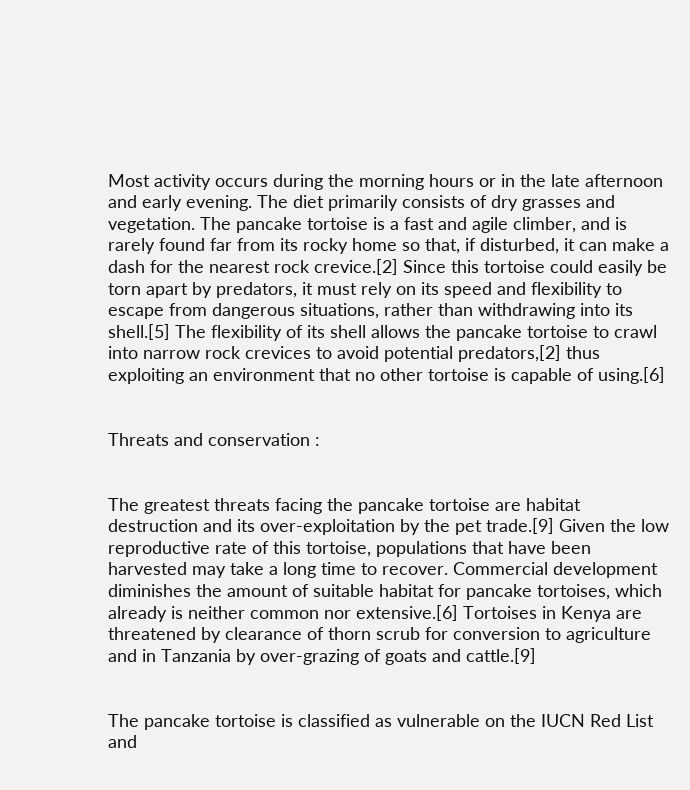Most activity occurs during the morning hours or in the late afternoon and early evening. The diet primarily consists of dry grasses and vegetation. The pancake tortoise is a fast and agile climber, and is rarely found far from its rocky home so that, if disturbed, it can make a dash for the nearest rock crevice.[2] Since this tortoise could easily be torn apart by predators, it must rely on its speed and flexibility to escape from dangerous situations, rather than withdrawing into its shell.[5] The flexibility of its shell allows the pancake tortoise to crawl into narrow rock crevices to avoid potential predators,[2] thus exploiting an environment that no other tortoise is capable of using.[6]


Threats and conservation :


The greatest threats facing the pancake tortoise are habitat destruction and its over-exploitation by the pet trade.[9] Given the low reproductive rate of this tortoise, populations that have been harvested may take a long time to recover. Commercial development diminishes the amount of suitable habitat for pancake tortoises, which already is neither common nor extensive.[6] Tortoises in Kenya are threatened by clearance of thorn scrub for conversion to agriculture and in Tanzania by over-grazing of goats and cattle.[9]


The pancake tortoise is classified as vulnerable on the IUCN Red List and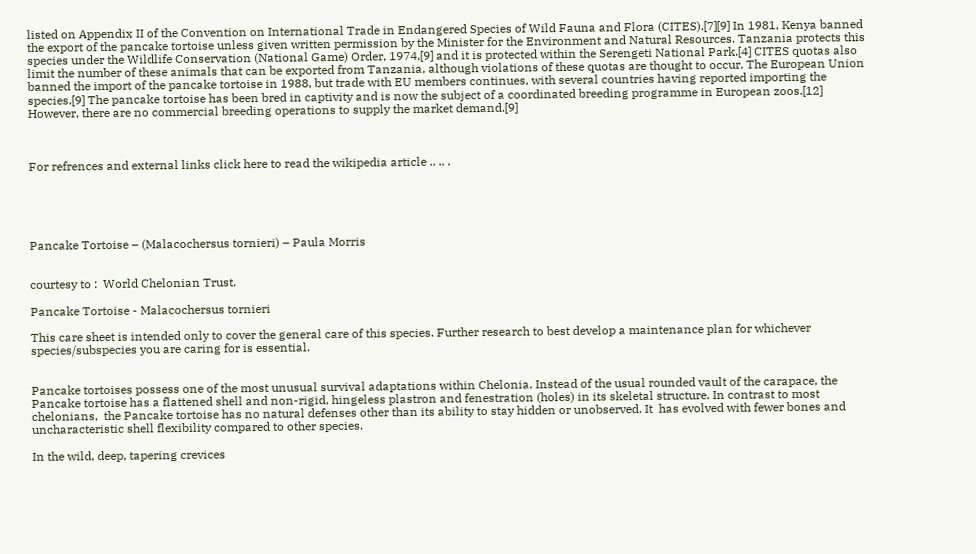listed on Appendix II of the Convention on International Trade in Endangered Species of Wild Fauna and Flora (CITES).[7][9] In 1981, Kenya banned the export of the pancake tortoise unless given written permission by the Minister for the Environment and Natural Resources. Tanzania protects this species under the Wildlife Conservation (National Game) Order, 1974,[9] and it is protected within the Serengeti National Park.[4] CITES quotas also limit the number of these animals that can be exported from Tanzania, although violations of these quotas are thought to occur. The European Union banned the import of the pancake tortoise in 1988, but trade with EU members continues, with several countries having reported importing the species.[9] The pancake tortoise has been bred in captivity and is now the subject of a coordinated breeding programme in European zoos.[12] However, there are no commercial breeding operations to supply the market demand.[9]



For refrences and external links click here to read the wikipedia article .. .. .





Pancake Tortoise – (Malacochersus tornieri) – Paula Morris


courtesy to :  World Chelonian Trust.

Pancake Tortoise - Malacochersus tornieri

This care sheet is intended only to cover the general care of this species. Further research to best develop a maintenance plan for whichever species/subspecies you are caring for is essential.


Pancake tortoises possess one of the most unusual survival adaptations within Chelonia. Instead of the usual rounded vault of the carapace, the Pancake tortoise has a flattened shell and non-rigid, hingeless plastron and fenestration (holes) in its skeletal structure. In contrast to most chelonians,  the Pancake tortoise has no natural defenses other than its ability to stay hidden or unobserved. It  has evolved with fewer bones and uncharacteristic shell flexibility compared to other species.

In the wild, deep, tapering crevices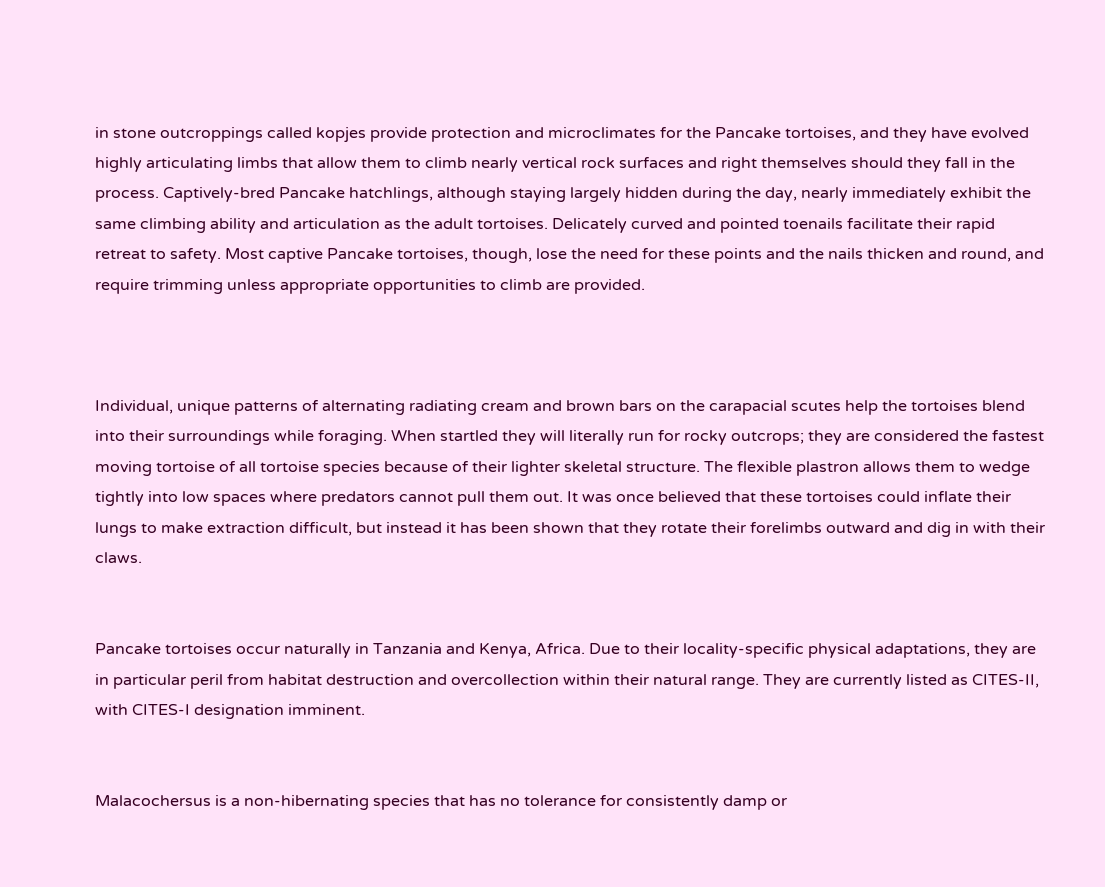in stone outcroppings called kopjes provide protection and microclimates for the Pancake tortoises, and they have evolved highly articulating limbs that allow them to climb nearly vertical rock surfaces and right themselves should they fall in the process. Captively-bred Pancake hatchlings, although staying largely hidden during the day, nearly immediately exhibit the same climbing ability and articulation as the adult tortoises. Delicately curved and pointed toenails facilitate their rapid retreat to safety. Most captive Pancake tortoises, though, lose the need for these points and the nails thicken and round, and require trimming unless appropriate opportunities to climb are provided.



Individual, unique patterns of alternating radiating cream and brown bars on the carapacial scutes help the tortoises blend into their surroundings while foraging. When startled they will literally run for rocky outcrops; they are considered the fastest moving tortoise of all tortoise species because of their lighter skeletal structure. The flexible plastron allows them to wedge tightly into low spaces where predators cannot pull them out. It was once believed that these tortoises could inflate their lungs to make extraction difficult, but instead it has been shown that they rotate their forelimbs outward and dig in with their claws.


Pancake tortoises occur naturally in Tanzania and Kenya, Africa. Due to their locality-specific physical adaptations, they are in particular peril from habitat destruction and overcollection within their natural range. They are currently listed as CITES-II, with CITES-I designation imminent.


Malacochersus is a non-hibernating species that has no tolerance for consistently damp or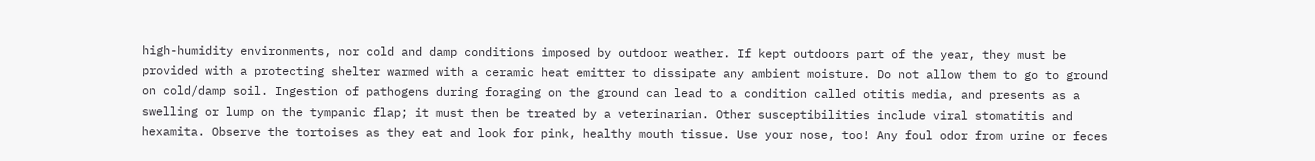high-humidity environments, nor cold and damp conditions imposed by outdoor weather. If kept outdoors part of the year, they must be provided with a protecting shelter warmed with a ceramic heat emitter to dissipate any ambient moisture. Do not allow them to go to ground on cold/damp soil. Ingestion of pathogens during foraging on the ground can lead to a condition called otitis media, and presents as a swelling or lump on the tympanic flap; it must then be treated by a veterinarian. Other susceptibilities include viral stomatitis and hexamita. Observe the tortoises as they eat and look for pink, healthy mouth tissue. Use your nose, too! Any foul odor from urine or feces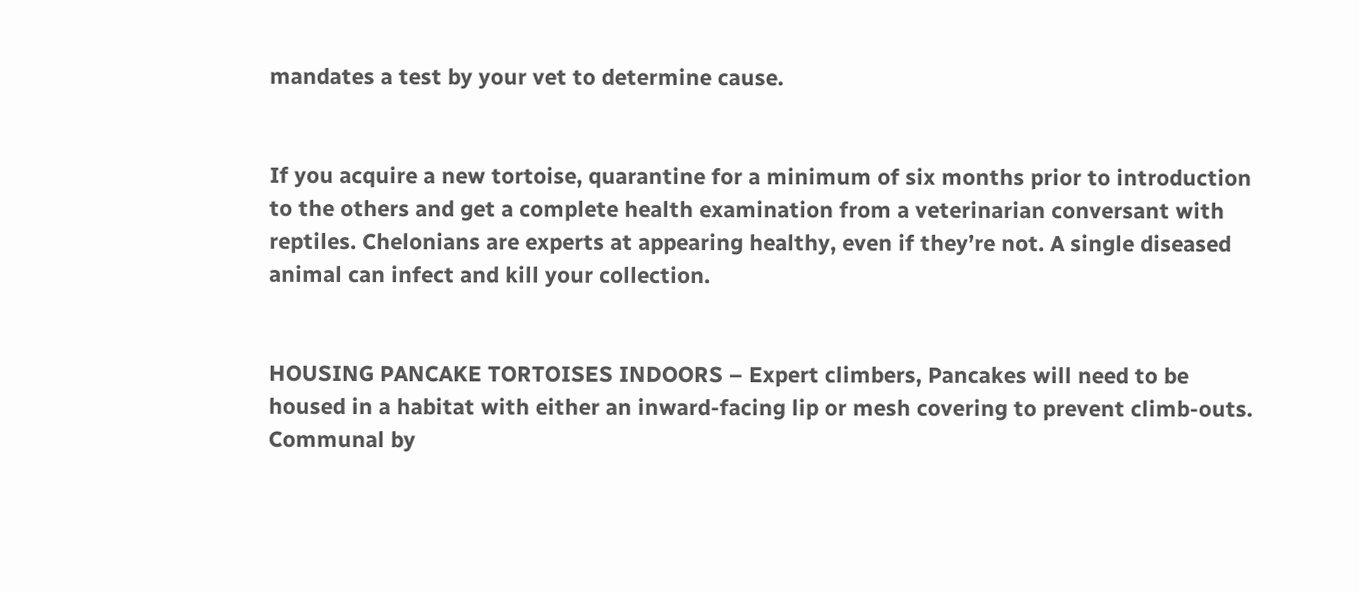mandates a test by your vet to determine cause.


If you acquire a new tortoise, quarantine for a minimum of six months prior to introduction to the others and get a complete health examination from a veterinarian conversant with reptiles. Chelonians are experts at appearing healthy, even if they’re not. A single diseased animal can infect and kill your collection.


HOUSING PANCAKE TORTOISES INDOORS – Expert climbers, Pancakes will need to be housed in a habitat with either an inward-facing lip or mesh covering to prevent climb-outs. Communal by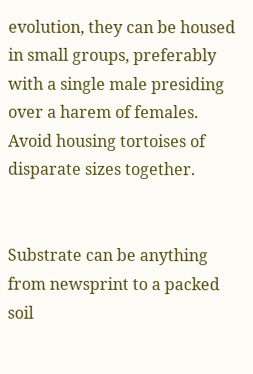evolution, they can be housed in small groups, preferably with a single male presiding over a harem of females. Avoid housing tortoises of disparate sizes together.


Substrate can be anything from newsprint to a packed soil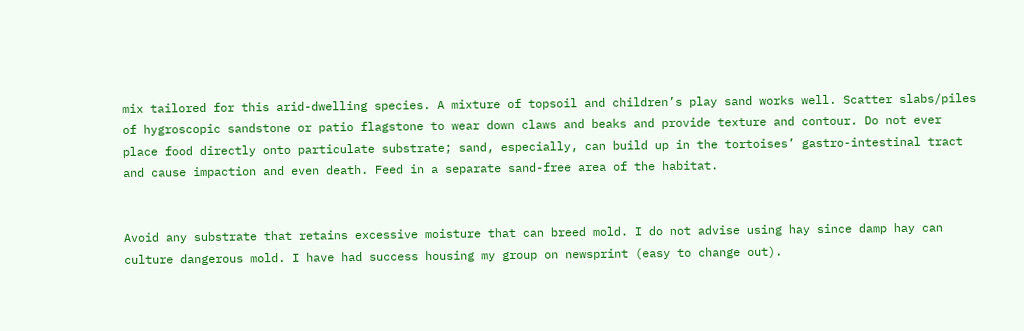mix tailored for this arid-dwelling species. A mixture of topsoil and children’s play sand works well. Scatter slabs/piles of hygroscopic sandstone or patio flagstone to wear down claws and beaks and provide texture and contour. Do not ever place food directly onto particulate substrate; sand, especially, can build up in the tortoises’ gastro-intestinal tract and cause impaction and even death. Feed in a separate sand-free area of the habitat.


Avoid any substrate that retains excessive moisture that can breed mold. I do not advise using hay since damp hay can culture dangerous mold. I have had success housing my group on newsprint (easy to change out).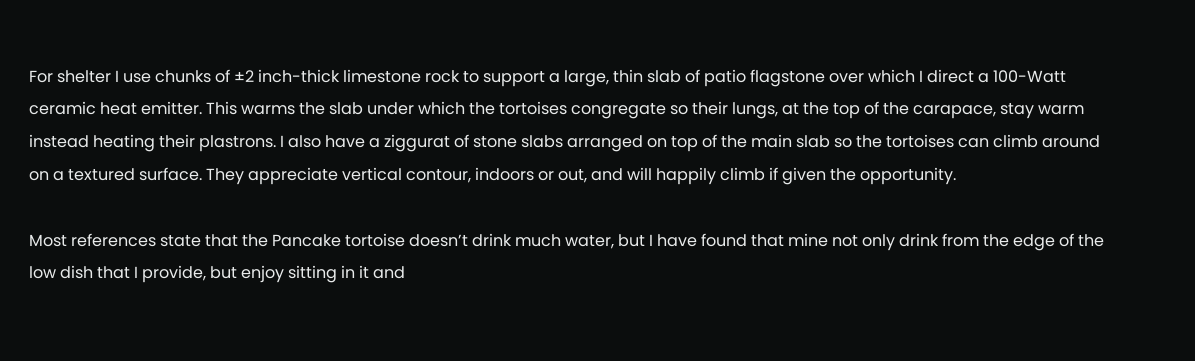For shelter I use chunks of ±2 inch-thick limestone rock to support a large, thin slab of patio flagstone over which I direct a 100-Watt ceramic heat emitter. This warms the slab under which the tortoises congregate so their lungs, at the top of the carapace, stay warm instead heating their plastrons. I also have a ziggurat of stone slabs arranged on top of the main slab so the tortoises can climb around on a textured surface. They appreciate vertical contour, indoors or out, and will happily climb if given the opportunity.

Most references state that the Pancake tortoise doesn’t drink much water, but I have found that mine not only drink from the edge of the low dish that I provide, but enjoy sitting in it and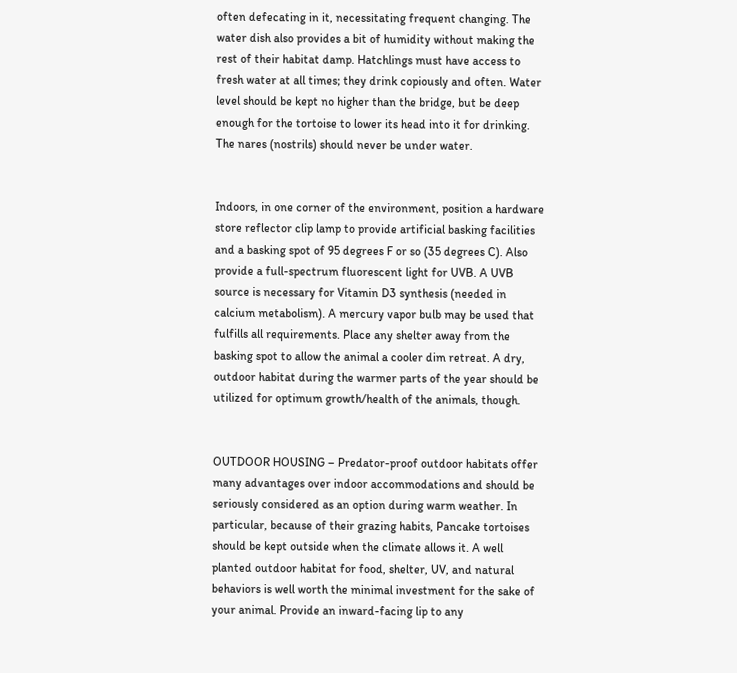often defecating in it, necessitating frequent changing. The water dish also provides a bit of humidity without making the rest of their habitat damp. Hatchlings must have access to fresh water at all times; they drink copiously and often. Water level should be kept no higher than the bridge, but be deep enough for the tortoise to lower its head into it for drinking. The nares (nostrils) should never be under water.


Indoors, in one corner of the environment, position a hardware store reflector clip lamp to provide artificial basking facilities and a basking spot of 95 degrees F or so (35 degrees C). Also provide a full-spectrum fluorescent light for UVB. A UVB source is necessary for Vitamin D3 synthesis (needed in calcium metabolism). A mercury vapor bulb may be used that fulfills all requirements. Place any shelter away from the basking spot to allow the animal a cooler dim retreat. A dry, outdoor habitat during the warmer parts of the year should be utilized for optimum growth/health of the animals, though.


OUTDOOR HOUSING – Predator-proof outdoor habitats offer many advantages over indoor accommodations and should be seriously considered as an option during warm weather. In particular, because of their grazing habits, Pancake tortoises should be kept outside when the climate allows it. A well planted outdoor habitat for food, shelter, UV, and natural behaviors is well worth the minimal investment for the sake of your animal. Provide an inward-facing lip to any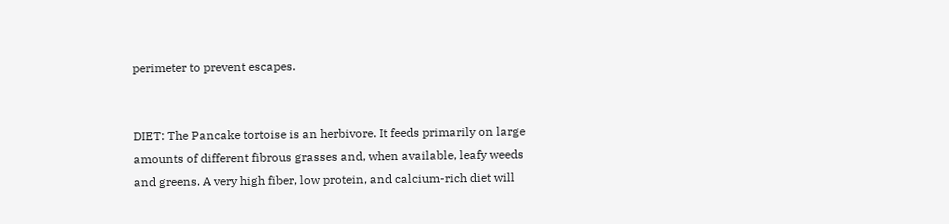perimeter to prevent escapes.


DIET: The Pancake tortoise is an herbivore. It feeds primarily on large amounts of different fibrous grasses and, when available, leafy weeds and greens. A very high fiber, low protein, and calcium-rich diet will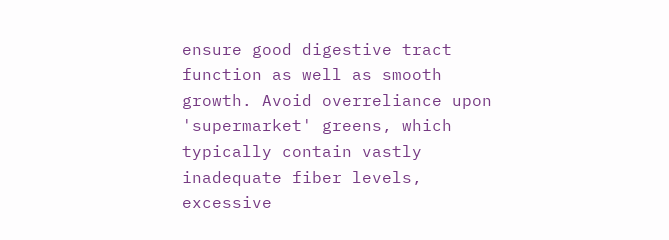ensure good digestive tract function as well as smooth growth. Avoid overreliance upon 'supermarket' greens, which typically contain vastly inadequate fiber levels, excessive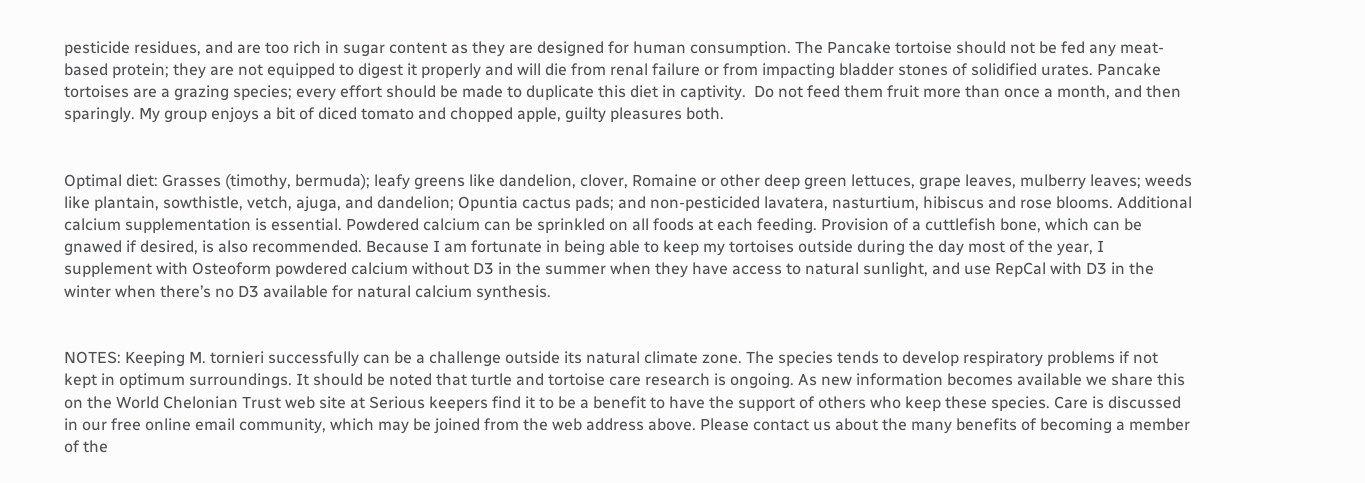pesticide residues, and are too rich in sugar content as they are designed for human consumption. The Pancake tortoise should not be fed any meat-based protein; they are not equipped to digest it properly and will die from renal failure or from impacting bladder stones of solidified urates. Pancake tortoises are a grazing species; every effort should be made to duplicate this diet in captivity.  Do not feed them fruit more than once a month, and then sparingly. My group enjoys a bit of diced tomato and chopped apple, guilty pleasures both.


Optimal diet: Grasses (timothy, bermuda); leafy greens like dandelion, clover, Romaine or other deep green lettuces, grape leaves, mulberry leaves; weeds like plantain, sowthistle, vetch, ajuga, and dandelion; Opuntia cactus pads; and non-pesticided lavatera, nasturtium, hibiscus and rose blooms. Additional calcium supplementation is essential. Powdered calcium can be sprinkled on all foods at each feeding. Provision of a cuttlefish bone, which can be gnawed if desired, is also recommended. Because I am fortunate in being able to keep my tortoises outside during the day most of the year, I supplement with Osteoform powdered calcium without D3 in the summer when they have access to natural sunlight, and use RepCal with D3 in the winter when there’s no D3 available for natural calcium synthesis.


NOTES: Keeping M. tornieri successfully can be a challenge outside its natural climate zone. The species tends to develop respiratory problems if not kept in optimum surroundings. It should be noted that turtle and tortoise care research is ongoing. As new information becomes available we share this on the World Chelonian Trust web site at Serious keepers find it to be a benefit to have the support of others who keep these species. Care is discussed in our free online email community, which may be joined from the web address above. Please contact us about the many benefits of becoming a member of the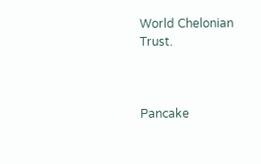World Chelonian Trust.



Pancake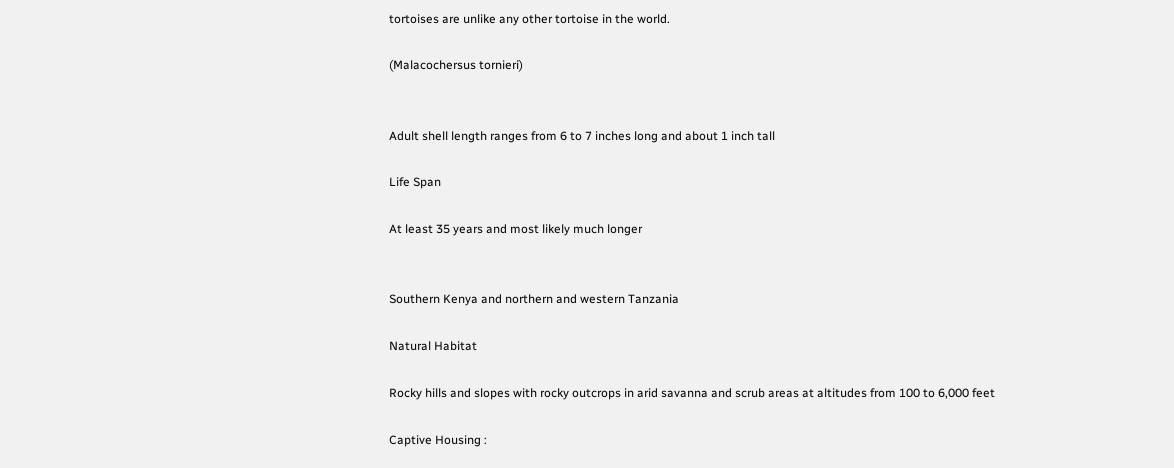tortoises are unlike any other tortoise in the world.

(Malacochersus tornieri)


Adult shell length ranges from 6 to 7 inches long and about 1 inch tall

Life Span

At least 35 years and most likely much longer


Southern Kenya and northern and western Tanzania

Natural Habitat

Rocky hills and slopes with rocky outcrops in arid savanna and scrub areas at altitudes from 100 to 6,000 feet

Captive Housing :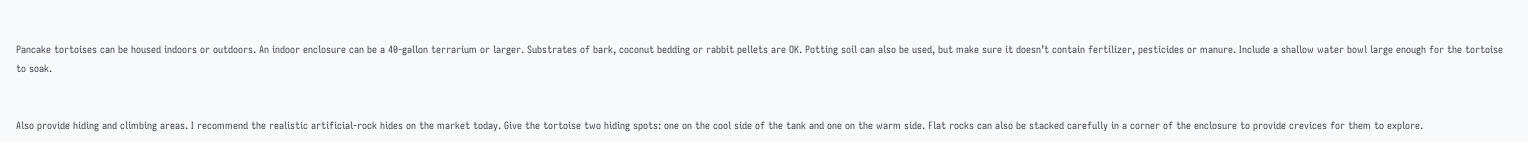Pancake tortoises can be housed indoors or outdoors. An indoor enclosure can be a 40-gallon terrarium or larger. Substrates of bark, coconut bedding or rabbit pellets are OK. Potting soil can also be used, but make sure it doesn’t contain fertilizer, pesticides or manure. Include a shallow water bowl large enough for the tortoise to soak.


Also provide hiding and climbing areas. I recommend the realistic artificial-rock hides on the market today. Give the tortoise two hiding spots: one on the cool side of the tank and one on the warm side. Flat rocks can also be stacked carefully in a corner of the enclosure to provide crevices for them to explore.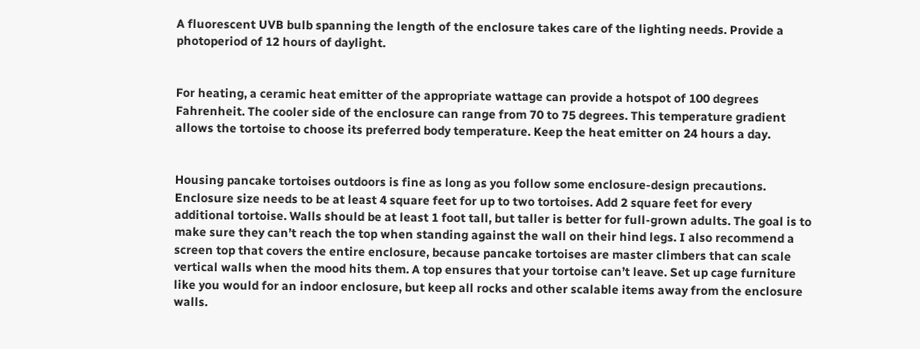A fluorescent UVB bulb spanning the length of the enclosure takes care of the lighting needs. Provide a photoperiod of 12 hours of daylight.


For heating, a ceramic heat emitter of the appropriate wattage can provide a hotspot of 100 degrees Fahrenheit. The cooler side of the enclosure can range from 70 to 75 degrees. This temperature gradient allows the tortoise to choose its preferred body temperature. Keep the heat emitter on 24 hours a day.


Housing pancake tortoises outdoors is fine as long as you follow some enclosure-design precautions. Enclosure size needs to be at least 4 square feet for up to two tortoises. Add 2 square feet for every additional tortoise. Walls should be at least 1 foot tall, but taller is better for full-grown adults. The goal is to make sure they can’t reach the top when standing against the wall on their hind legs. I also recommend a screen top that covers the entire enclosure, because pancake tortoises are master climbers that can scale vertical walls when the mood hits them. A top ensures that your tortoise can’t leave. Set up cage furniture like you would for an indoor enclosure, but keep all rocks and other scalable items away from the enclosure walls.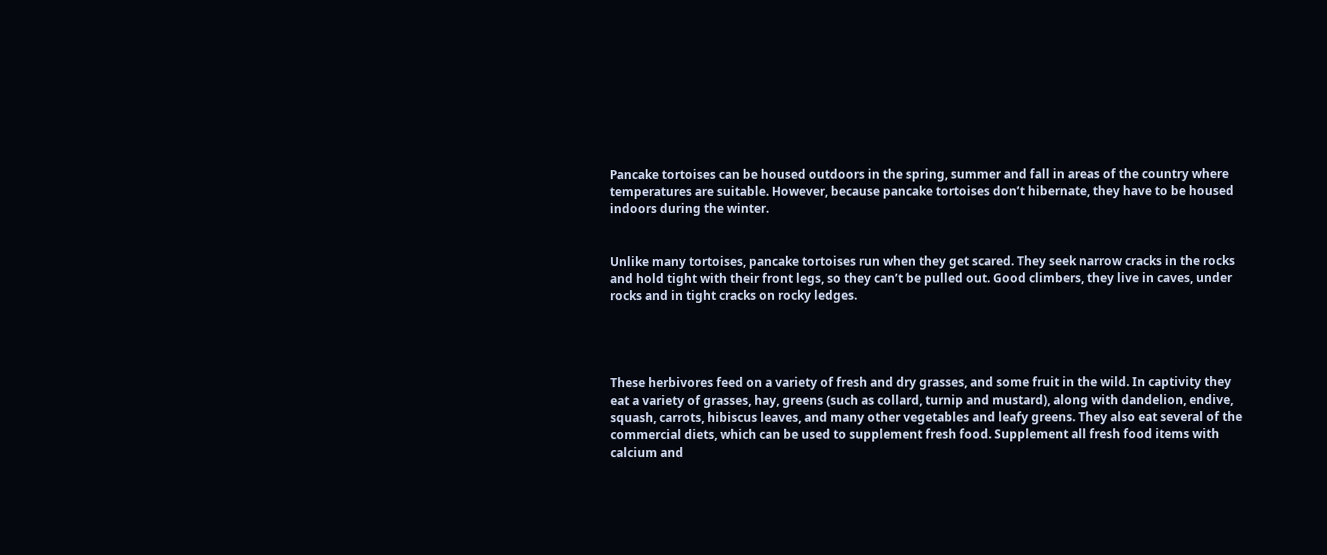Pancake tortoises can be housed outdoors in the spring, summer and fall in areas of the country where temperatures are suitable. However, because pancake tortoises don’t hibernate, they have to be housed indoors during the winter.


Unlike many tortoises, pancake tortoises run when they get scared. They seek narrow cracks in the rocks and hold tight with their front legs, so they can’t be pulled out. Good climbers, they live in caves, under rocks and in tight cracks on rocky ledges.




These herbivores feed on a variety of fresh and dry grasses, and some fruit in the wild. In captivity they eat a variety of grasses, hay, greens (such as collard, turnip and mustard), along with dandelion, endive, squash, carrots, hibiscus leaves, and many other vegetables and leafy greens. They also eat several of the commercial diets, which can be used to supplement fresh food. Supplement all fresh food items with calcium and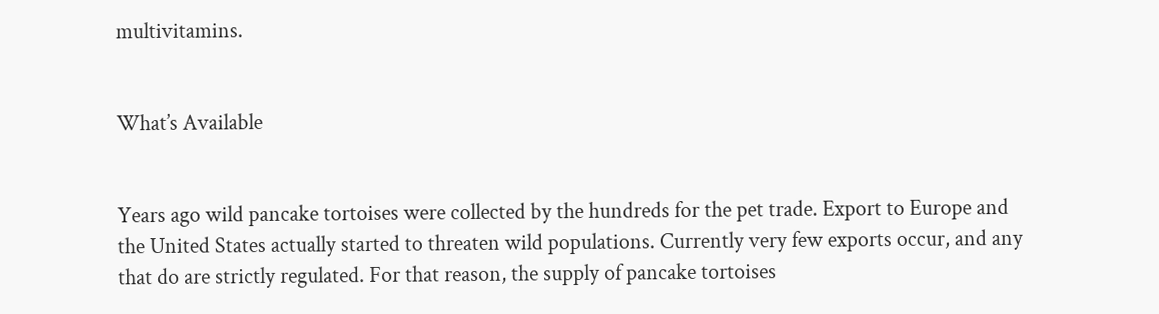multivitamins.


What’s Available


Years ago wild pancake tortoises were collected by the hundreds for the pet trade. Export to Europe and the United States actually started to threaten wild populations. Currently very few exports occur, and any that do are strictly regulated. For that reason, the supply of pancake tortoises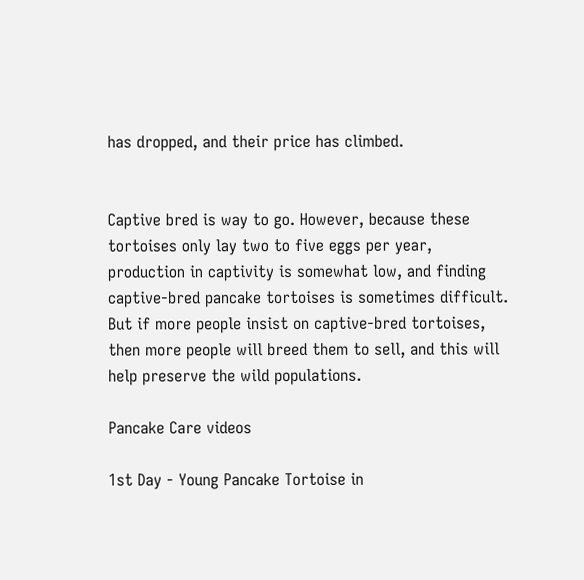has dropped, and their price has climbed.


Captive bred is way to go. However, because these tortoises only lay two to five eggs per year, production in captivity is somewhat low, and finding captive-bred pancake tortoises is sometimes difficult. But if more people insist on captive-bred tortoises, then more people will breed them to sell, and this will help preserve the wild populations.

Pancake Care videos

1st Day - Young Pancake Tortoise in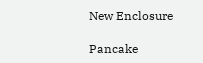New Enclosure

Pancake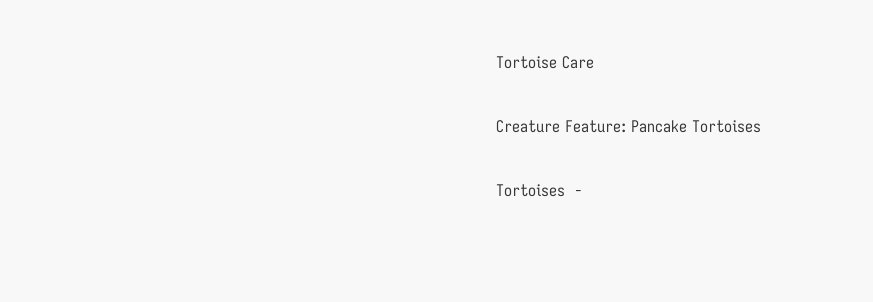Tortoise Care

Creature Feature: Pancake Tortoises

Tortoises  -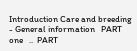Introduction Care and breeding - General information   PART one   ..  PART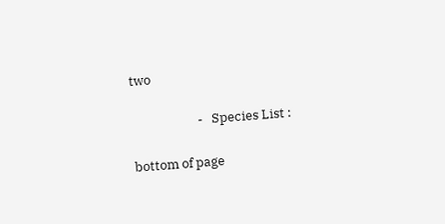two

                      -   Species List :

bottom of page